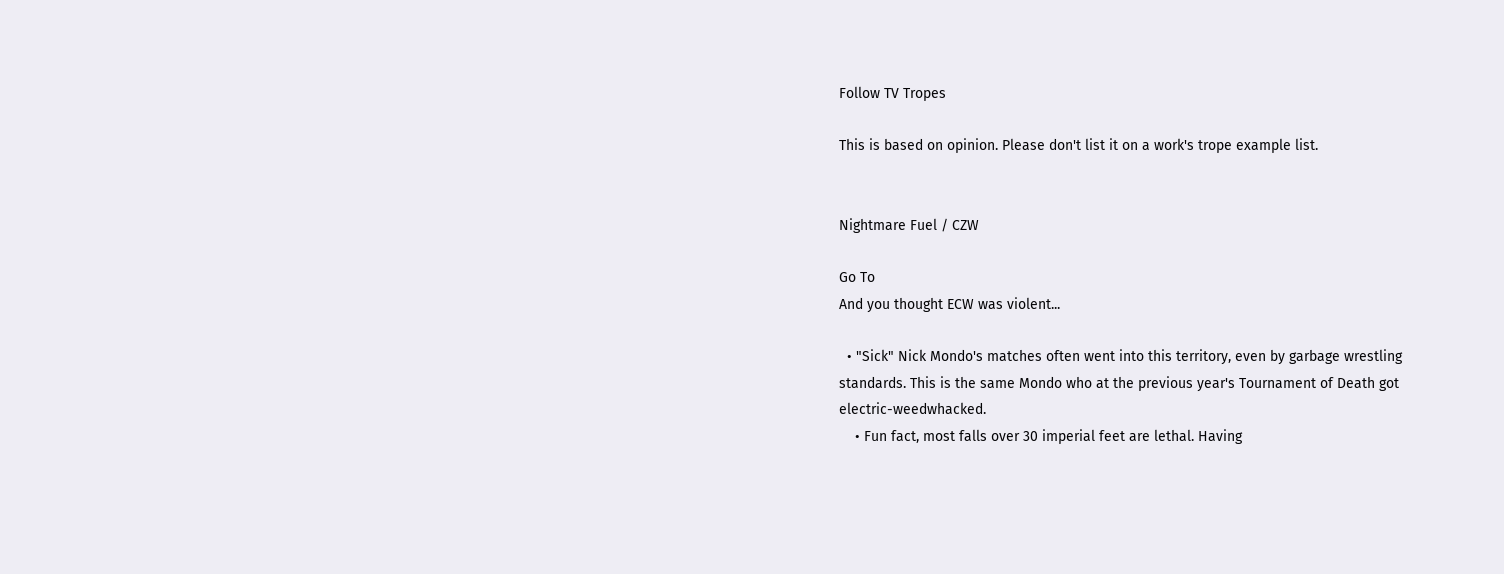Follow TV Tropes

This is based on opinion. Please don't list it on a work's trope example list.


Nightmare Fuel / CZW

Go To
And you thought ECW was violent...

  • "Sick" Nick Mondo's matches often went into this territory, even by garbage wrestling standards. This is the same Mondo who at the previous year's Tournament of Death got electric-weedwhacked.
    • Fun fact, most falls over 30 imperial feet are lethal. Having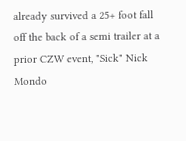already survived a 25+ foot fall off the back of a semi trailer at a prior CZW event, "Sick" Nick Mondo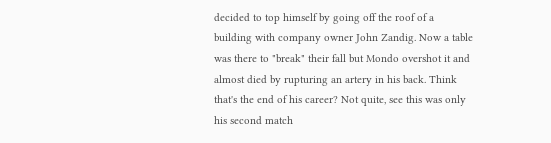decided to top himself by going off the roof of a building with company owner John Zandig. Now a table was there to "break" their fall but Mondo overshot it and almost died by rupturing an artery in his back. Think that's the end of his career? Not quite, see this was only his second match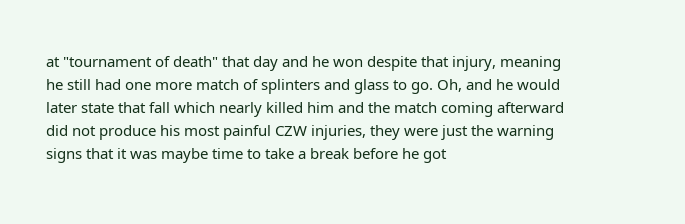at "tournament of death" that day and he won despite that injury, meaning he still had one more match of splinters and glass to go. Oh, and he would later state that fall which nearly killed him and the match coming afterward did not produce his most painful CZW injuries, they were just the warning signs that it was maybe time to take a break before he got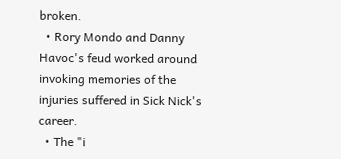broken.
  • Rory Mondo and Danny Havoc's feud worked around invoking memories of the injuries suffered in Sick Nick's career.
  • The "i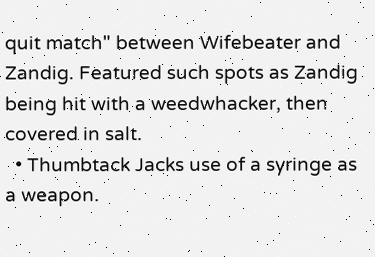quit match" between Wifebeater and Zandig. Featured such spots as Zandig being hit with a weedwhacker, then covered in salt.
  • Thumbtack Jacks use of a syringe as a weapon.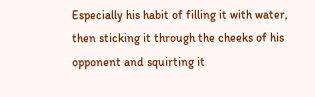Especially his habit of filling it with water, then sticking it through the cheeks of his opponent and squirting it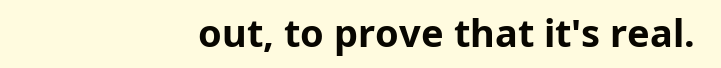out, to prove that it's real.